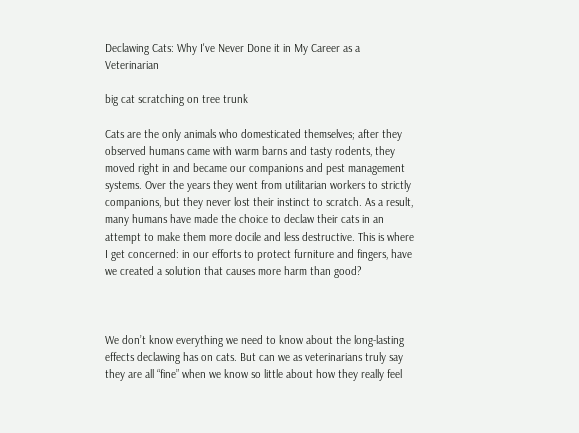Declawing Cats: Why I've Never Done it in My Career as a Veterinarian

big cat scratching on tree trunk

Cats are the only animals who domesticated themselves; after they observed humans came with warm barns and tasty rodents, they moved right in and became our companions and pest management systems. Over the years they went from utilitarian workers to strictly companions, but they never lost their instinct to scratch. As a result, many humans have made the choice to declaw their cats in an attempt to make them more docile and less destructive. This is where I get concerned: in our efforts to protect furniture and fingers, have we created a solution that causes more harm than good?



We don’t know everything we need to know about the long-lasting effects declawing has on cats. But can we as veterinarians truly say they are all “fine” when we know so little about how they really feel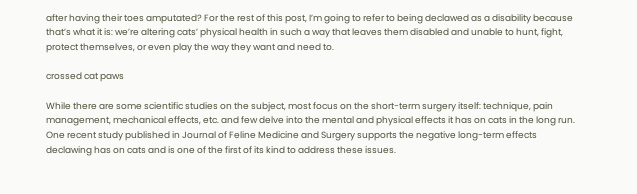after having their toes amputated? For the rest of this post, I’m going to refer to being declawed as a disability because that’s what it is: we’re altering cats’ physical health in such a way that leaves them disabled and unable to hunt, fight, protect themselves, or even play the way they want and need to.

crossed cat paws

While there are some scientific studies on the subject, most focus on the short-term surgery itself: technique, pain management, mechanical effects, etc. and few delve into the mental and physical effects it has on cats in the long run. One recent study published in Journal of Feline Medicine and Surgery supports the negative long-term effects declawing has on cats and is one of the first of its kind to address these issues.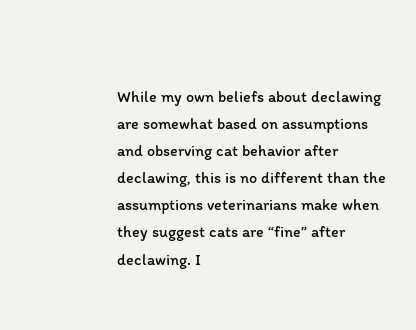While my own beliefs about declawing are somewhat based on assumptions and observing cat behavior after declawing, this is no different than the assumptions veterinarians make when they suggest cats are “fine” after declawing. I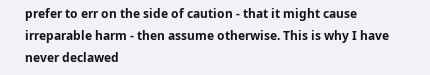prefer to err on the side of caution - that it might cause irreparable harm - then assume otherwise. This is why I have never declawed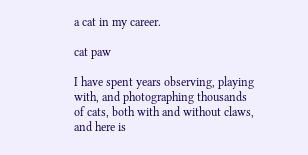a cat in my career.

cat paw

I have spent years observing, playing with, and photographing thousands of cats, both with and without claws, and here is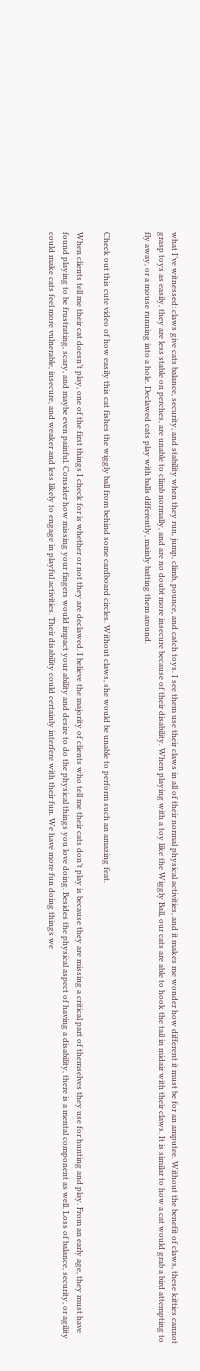what I’ve witnessed: claws give cats balance, security, and stability when they run, jump, climb, pounce, and catch toys. I see them use their claws in all of their normal physical activities, and it makes me wonder how different it must be for an amputee. Without the benefit of claws, these kitties cannot grasp toys as easily, they are less stable on perches, are unable to climb normally, and are no doubt more insecure because of their disability. When playing with a toy like the Wiggly Ball, our cats are able to hook the tail in midair with their claws. It is similar to how a cat would grab a bird attempting to fly away, or a mouse running into a hole. Declawed cats play with balls differently, mainly batting them around.


Check out this cute video of how easily this cat fishes the wiggly ball from behind some cardboard circles. Without claws, she would be unable to perform such an amazing feat.

When clients tell me their cat doesn’t play, one of the first things I check for is whether or not they are declawed. I believe the majority of clients who tell me their cats don’t play is because they are missing a critical part of themselves they use for hunting and play. From an early age, they must have found playing to be frustrating, scary, and maybe even painful. Consider how missing your fingers would impact your ability and desire to do the physical things you love doing. Besides the physical aspect of having a disability, there is a mental component as well. Loss of balance, security, or agility could make cats feel more vulnerable, insecure, and weaker and less likely to engage in playful activities. Their disability could certainly interfere with their fun. We have more fun doing things we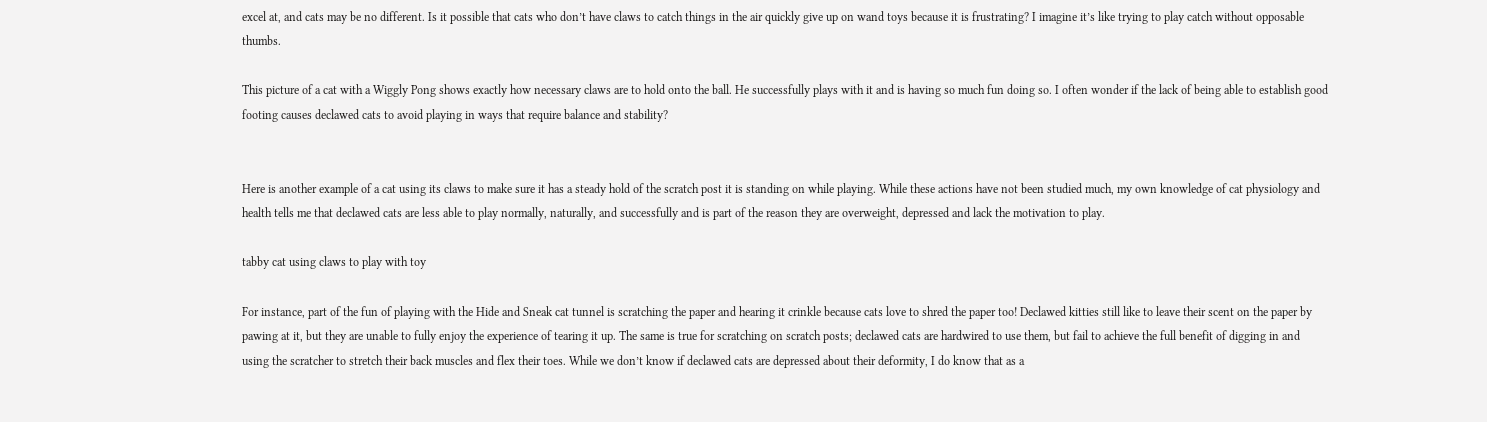excel at, and cats may be no different. Is it possible that cats who don’t have claws to catch things in the air quickly give up on wand toys because it is frustrating? I imagine it’s like trying to play catch without opposable thumbs.

This picture of a cat with a Wiggly Pong shows exactly how necessary claws are to hold onto the ball. He successfully plays with it and is having so much fun doing so. I often wonder if the lack of being able to establish good footing causes declawed cats to avoid playing in ways that require balance and stability?


Here is another example of a cat using its claws to make sure it has a steady hold of the scratch post it is standing on while playing. While these actions have not been studied much, my own knowledge of cat physiology and health tells me that declawed cats are less able to play normally, naturally, and successfully and is part of the reason they are overweight, depressed and lack the motivation to play.

tabby cat using claws to play with toy

For instance, part of the fun of playing with the Hide and Sneak cat tunnel is scratching the paper and hearing it crinkle because cats love to shred the paper too! Declawed kitties still like to leave their scent on the paper by pawing at it, but they are unable to fully enjoy the experience of tearing it up. The same is true for scratching on scratch posts; declawed cats are hardwired to use them, but fail to achieve the full benefit of digging in and using the scratcher to stretch their back muscles and flex their toes. While we don’t know if declawed cats are depressed about their deformity, I do know that as a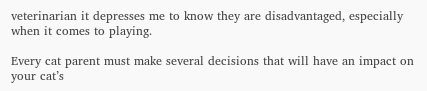veterinarian it depresses me to know they are disadvantaged, especially when it comes to playing.

Every cat parent must make several decisions that will have an impact on your cat’s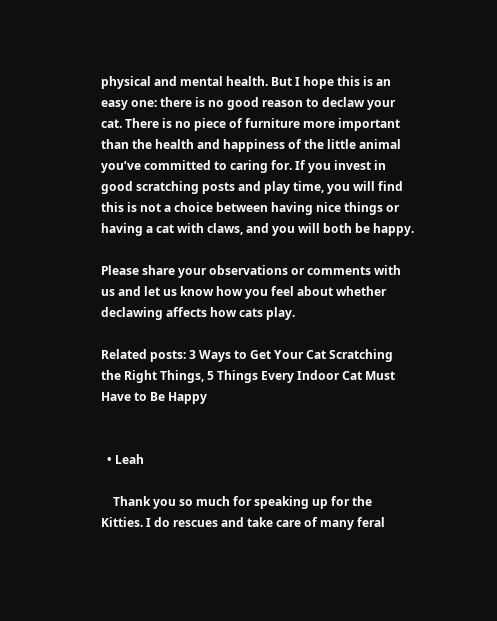physical and mental health. But I hope this is an easy one: there is no good reason to declaw your cat. There is no piece of furniture more important than the health and happiness of the little animal you’ve committed to caring for. If you invest in good scratching posts and play time, you will find this is not a choice between having nice things or having a cat with claws, and you will both be happy.

Please share your observations or comments with us and let us know how you feel about whether declawing affects how cats play.

Related posts: 3 Ways to Get Your Cat Scratching the Right Things, 5 Things Every Indoor Cat Must Have to Be Happy


  • Leah

    Thank you so much for speaking up for the Kitties. I do rescues and take care of many feral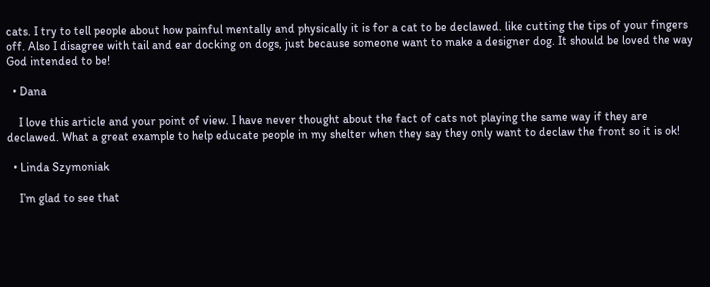cats. I try to tell people about how painful mentally and physically it is for a cat to be declawed. like cutting the tips of your fingers off. Also I disagree with tail and ear docking on dogs, just because someone want to make a designer dog. It should be loved the way God intended to be!

  • Dana

    I love this article and your point of view. I have never thought about the fact of cats not playing the same way if they are declawed. What a great example to help educate people in my shelter when they say they only want to declaw the front so it is ok!

  • Linda Szymoniak

    I’m glad to see that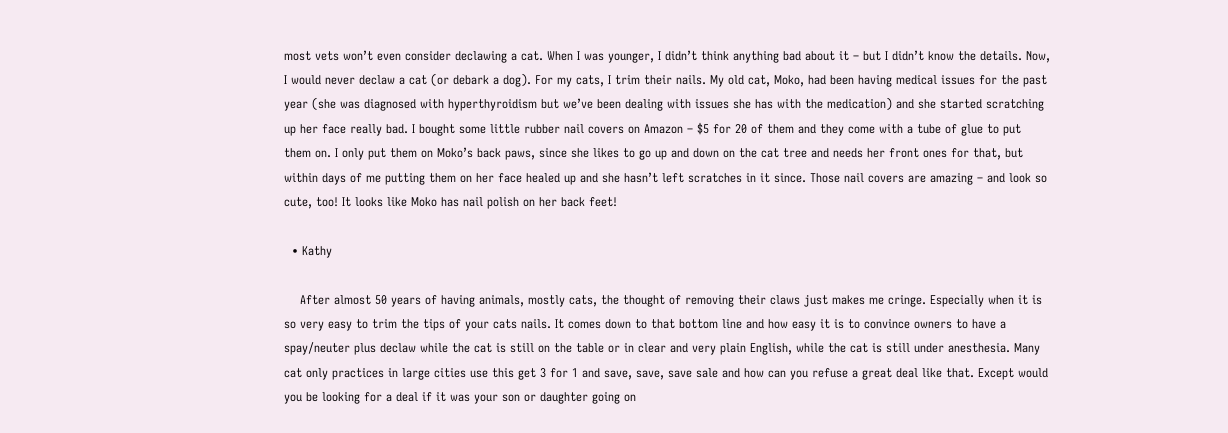most vets won’t even consider declawing a cat. When I was younger, I didn’t think anything bad about it – but I didn’t know the details. Now, I would never declaw a cat (or debark a dog). For my cats, I trim their nails. My old cat, Moko, had been having medical issues for the past year (she was diagnosed with hyperthyroidism but we’ve been dealing with issues she has with the medication) and she started scratching up her face really bad. I bought some little rubber nail covers on Amazon – $5 for 20 of them and they come with a tube of glue to put them on. I only put them on Moko’s back paws, since she likes to go up and down on the cat tree and needs her front ones for that, but within days of me putting them on her face healed up and she hasn’t left scratches in it since. Those nail covers are amazing – and look so cute, too! It looks like Moko has nail polish on her back feet!

  • Kathy

    After almost 50 years of having animals, mostly cats, the thought of removing their claws just makes me cringe. Especially when it is so very easy to trim the tips of your cats nails. It comes down to that bottom line and how easy it is to convince owners to have a spay/neuter plus declaw while the cat is still on the table or in clear and very plain English, while the cat is still under anesthesia. Many cat only practices in large cities use this get 3 for 1 and save, save, save sale and how can you refuse a great deal like that. Except would you be looking for a deal if it was your son or daughter going on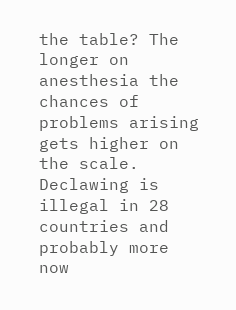the table? The longer on anesthesia the chances of problems arising gets higher on the scale. Declawing is illegal in 28 countries and probably more now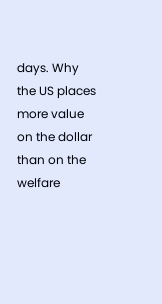days. Why the US places more value on the dollar than on the welfare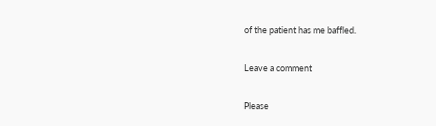of the patient has me baffled.

Leave a comment

Please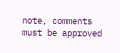note, comments must be approved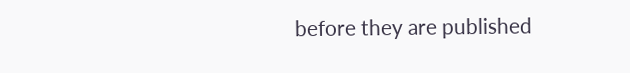before they are published